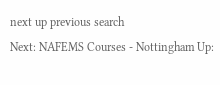next up previous search
Next: NAFEMS Courses - Nottingham Up: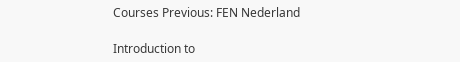Courses Previous: FEN Nederland

Introduction to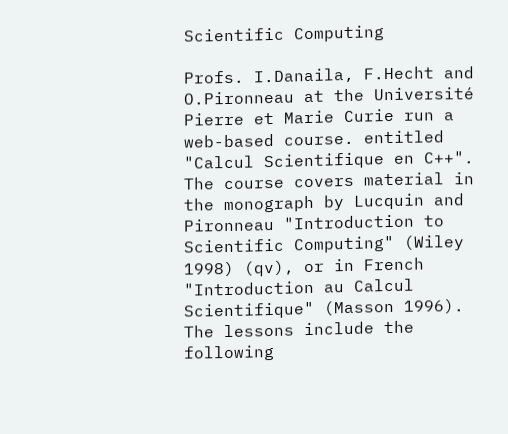Scientific Computing

Profs. I.Danaila, F.Hecht and O.Pironneau at the Université Pierre et Marie Curie run a web-based course. entitled "Calcul Scientifique en C++". The course covers material in the monograph by Lucquin and Pironneau "Introduction to Scientific Computing" (Wiley 1998) (qv), or in French "Introduction au Calcul Scientifique" (Masson 1996). The lessons include the following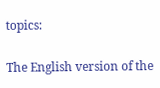topics:

The English version of the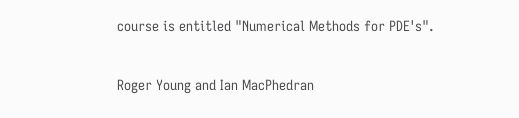course is entitled "Numerical Methods for PDE's".

Roger Young and Ian MacPhedran